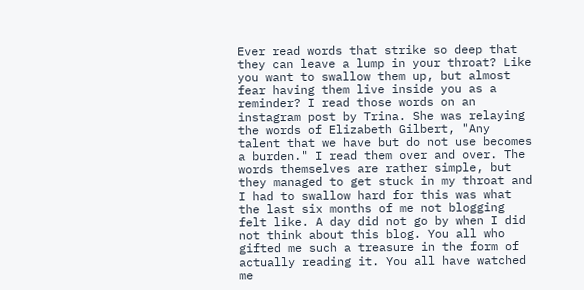Ever read words that strike so deep that they can leave a lump in your throat? Like you want to swallow them up, but almost fear having them live inside you as a reminder? I read those words on an instagram post by Trina. She was relaying the words of Elizabeth Gilbert, "Any talent that we have but do not use becomes a burden." I read them over and over. The words themselves are rather simple, but they managed to get stuck in my throat and I had to swallow hard for this was what the last six months of me not blogging felt like. A day did not go by when I did not think about this blog. You all who gifted me such a treasure in the form of actually reading it. You all have watched me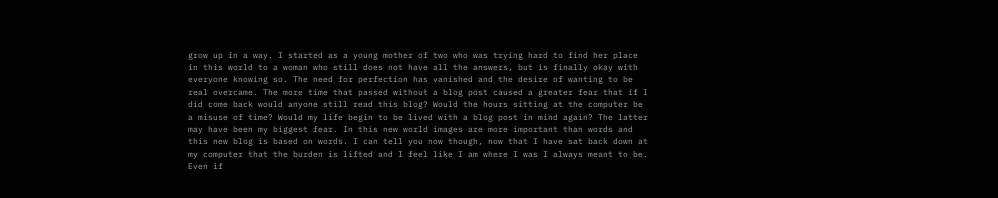grow up in a way. I started as a young mother of two who was trying hard to find her place in this world to a woman who still does not have all the answers, but is finally okay with everyone knowing so. The need for perfection has vanished and the desire of wanting to be real overcame. The more time that passed without a blog post caused a greater fear that if I did come back would anyone still read this blog? Would the hours sitting at the computer be a misuse of time? Would my life begin to be lived with a blog post in mind again? The latter may have been my biggest fear. In this new world images are more important than words and this new blog is based on words. I can tell you now though, now that I have sat back down at my computer that the burden is lifted and I feel like I am where I was I always meant to be. Even if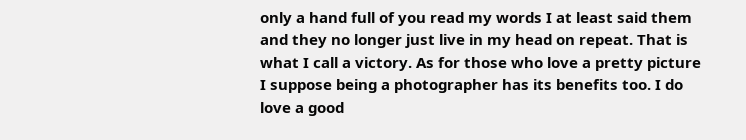only a hand full of you read my words I at least said them and they no longer just live in my head on repeat. That is what I call a victory. As for those who love a pretty picture I suppose being a photographer has its benefits too. I do love a good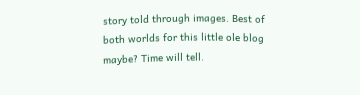story told through images. Best of both worlds for this little ole blog maybe? Time will tell.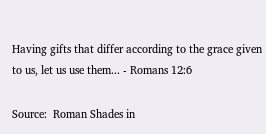Having gifts that differ according to the grace given to us, let us use them... - Romans 12:6

Source:  Roman Shades in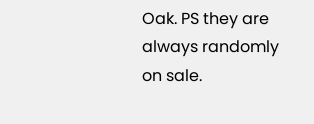Oak. PS they are always randomly on sale.